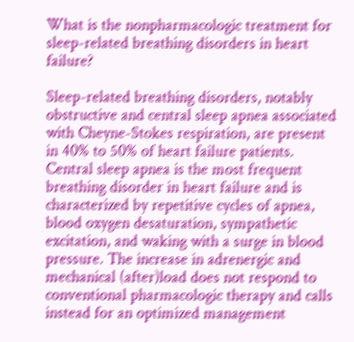What is the nonpharmacologic treatment for sleep-related breathing disorders in heart failure?

Sleep-related breathing disorders, notably obstructive and central sleep apnea associated with Cheyne-Stokes respiration, are present in 40% to 50% of heart failure patients. Central sleep apnea is the most frequent breathing disorder in heart failure and is characterized by repetitive cycles of apnea, blood oxygen desaturation, sympathetic excitation, and waking with a surge in blood pressure. The increase in adrenergic and mechanical (after)load does not respond to conventional pharmacologic therapy and calls instead for an optimized management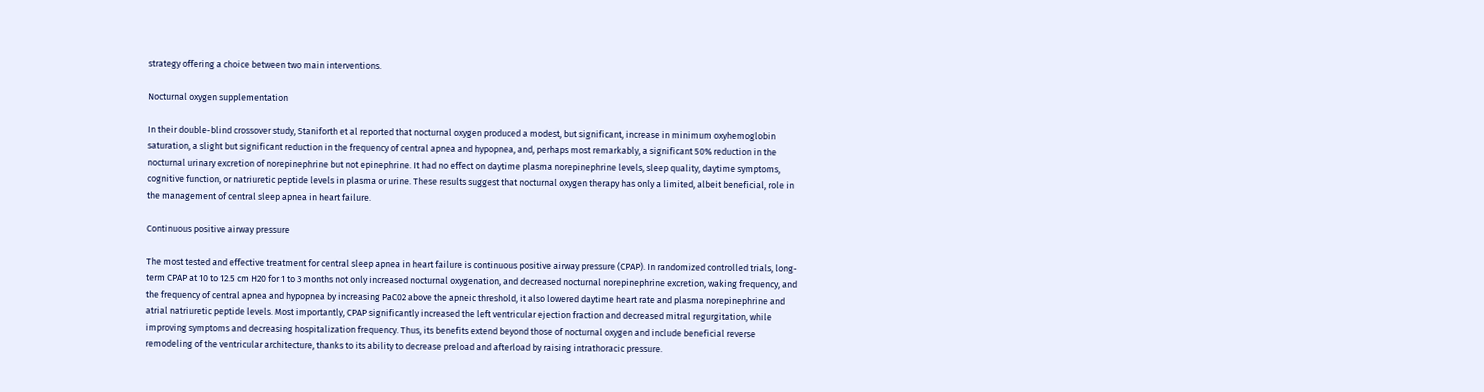strategy offering a choice between two main interventions.

Nocturnal oxygen supplementation

In their double-blind crossover study, Staniforth et al reported that nocturnal oxygen produced a modest, but significant, increase in minimum oxyhemoglobin saturation, a slight but significant reduction in the frequency of central apnea and hypopnea, and, perhaps most remarkably, a significant 50% reduction in the nocturnal urinary excretion of norepinephrine but not epinephrine. It had no effect on daytime plasma norepinephrine levels, sleep quality, daytime symptoms, cognitive function, or natriuretic peptide levels in plasma or urine. These results suggest that nocturnal oxygen therapy has only a limited, albeit beneficial, role in the management of central sleep apnea in heart failure.

Continuous positive airway pressure

The most tested and effective treatment for central sleep apnea in heart failure is continuous positive airway pressure (CPAP). In randomized controlled trials, long-term CPAP at 10 to 12.5 cm H20 for 1 to 3 months not only increased nocturnal oxygenation, and decreased nocturnal norepinephrine excretion, waking frequency, and the frequency of central apnea and hypopnea by increasing PaC02 above the apneic threshold, it also lowered daytime heart rate and plasma norepinephrine and atrial natriuretic peptide levels. Most importantly, CPAP significantly increased the left ventricular ejection fraction and decreased mitral regurgitation, while improving symptoms and decreasing hospitalization frequency. Thus, its benefits extend beyond those of nocturnal oxygen and include beneficial reverse remodeling of the ventricular architecture, thanks to its ability to decrease preload and afterload by raising intrathoracic pressure.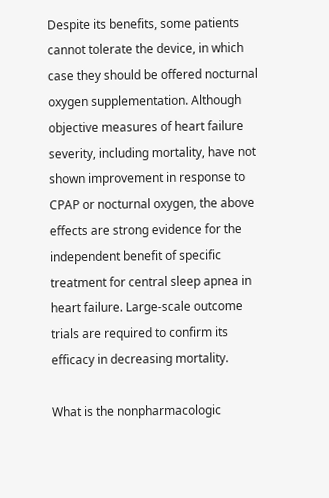Despite its benefits, some patients cannot tolerate the device, in which case they should be offered nocturnal oxygen supplementation. Although objective measures of heart failure severity, including mortality, have not shown improvement in response to CPAP or nocturnal oxygen, the above effects are strong evidence for the independent benefit of specific treatment for central sleep apnea in heart failure. Large-scale outcome trials are required to confirm its efficacy in decreasing mortality.

What is the nonpharmacologic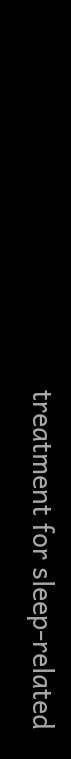treatment for sleep-related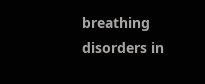breathing disorders in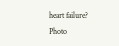heart failure? Photo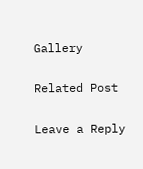Gallery

Related Post

Leave a Reply